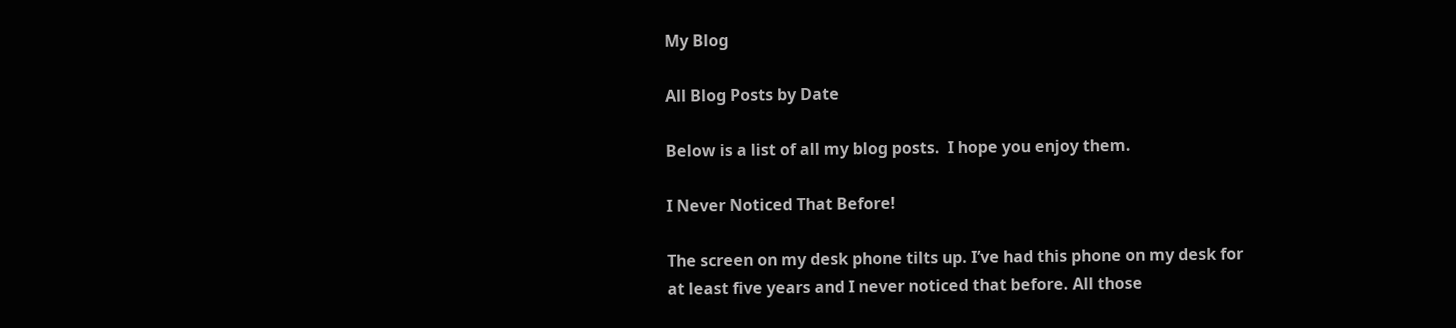My Blog

All Blog Posts by Date

Below is a list of all my blog posts.  I hope you enjoy them.

I Never Noticed That Before!

The screen on my desk phone tilts up. I’ve had this phone on my desk for at least five years and I never noticed that before. All those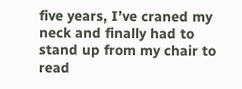five years, I’ve craned my neck and finally had to stand up from my chair to read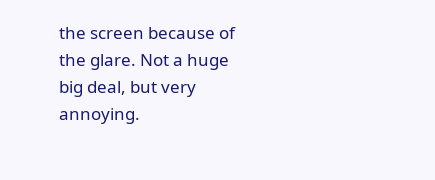the screen because of the glare. Not a huge big deal, but very annoying.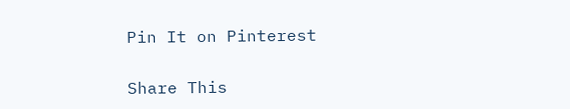Pin It on Pinterest

Share This